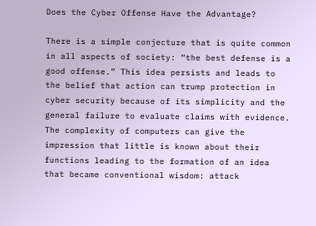Does the Cyber Offense Have the Advantage?

There is a simple conjecture that is quite common in all aspects of society: “the best defense is a good offense.” This idea persists and leads to the belief that action can trump protection in cyber security because of its simplicity and the general failure to evaluate claims with evidence. The complexity of computers can give the impression that little is known about their functions leading to the formation of an idea that became conventional wisdom: attack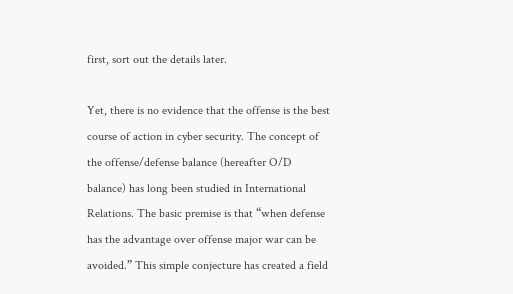first, sort out the details later.

Yet, there is no evidence that the offense is the best course of action in cyber security. The concept of the offense/defense balance (hereafter O/D balance) has long been studied in International Relations. The basic premise is that “when defense has the advantage over offense major war can be avoided.” This simple conjecture has created a field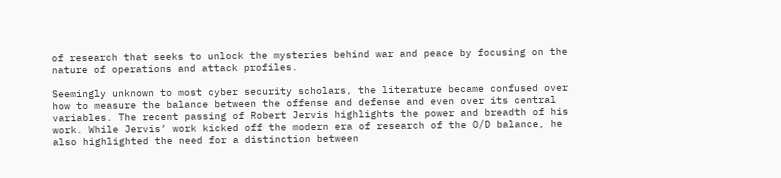of research that seeks to unlock the mysteries behind war and peace by focusing on the nature of operations and attack profiles.

Seemingly unknown to most cyber security scholars, the literature became confused over how to measure the balance between the offense and defense and even over its central variables. The recent passing of Robert Jervis highlights the power and breadth of his work. While Jervis’ work kicked off the modern era of research of the O/D balance, he also highlighted the need for a distinction between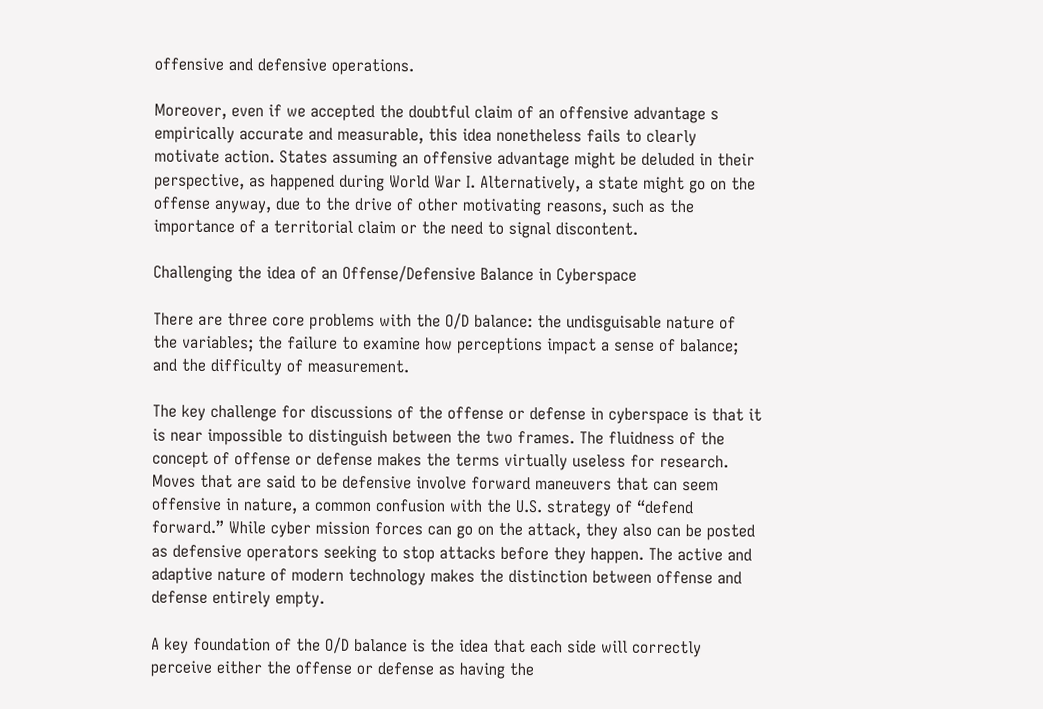offensive and defensive operations.

Moreover, even if we accepted the doubtful claim of an offensive advantage s empirically accurate and measurable, this idea nonetheless fails to clearly motivate action. States assuming an offensive advantage might be deluded in their perspective, as happened during World War I. Alternatively, a state might go on the offense anyway, due to the drive of other motivating reasons, such as the importance of a territorial claim or the need to signal discontent.

Challenging the idea of an Offense/Defensive Balance in Cyberspace

There are three core problems with the O/D balance: the undisguisable nature of the variables; the failure to examine how perceptions impact a sense of balance; and the difficulty of measurement.

The key challenge for discussions of the offense or defense in cyberspace is that it is near impossible to distinguish between the two frames. The fluidness of the concept of offense or defense makes the terms virtually useless for research. Moves that are said to be defensive involve forward maneuvers that can seem offensive in nature, a common confusion with the U.S. strategy of “defend forward.” While cyber mission forces can go on the attack, they also can be posted as defensive operators seeking to stop attacks before they happen. The active and adaptive nature of modern technology makes the distinction between offense and defense entirely empty.

A key foundation of the O/D balance is the idea that each side will correctly perceive either the offense or defense as having the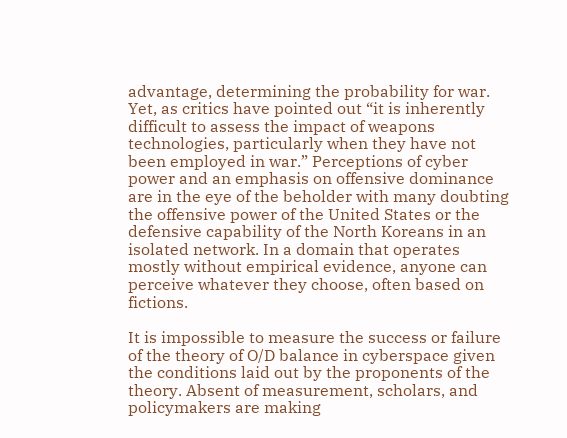advantage, determining the probability for war. Yet, as critics have pointed out “it is inherently difficult to assess the impact of weapons technologies, particularly when they have not been employed in war.” Perceptions of cyber power and an emphasis on offensive dominance are in the eye of the beholder with many doubting the offensive power of the United States or the defensive capability of the North Koreans in an isolated network. In a domain that operates mostly without empirical evidence, anyone can perceive whatever they choose, often based on fictions.

It is impossible to measure the success or failure of the theory of O/D balance in cyberspace given the conditions laid out by the proponents of the theory. Absent of measurement, scholars, and policymakers are making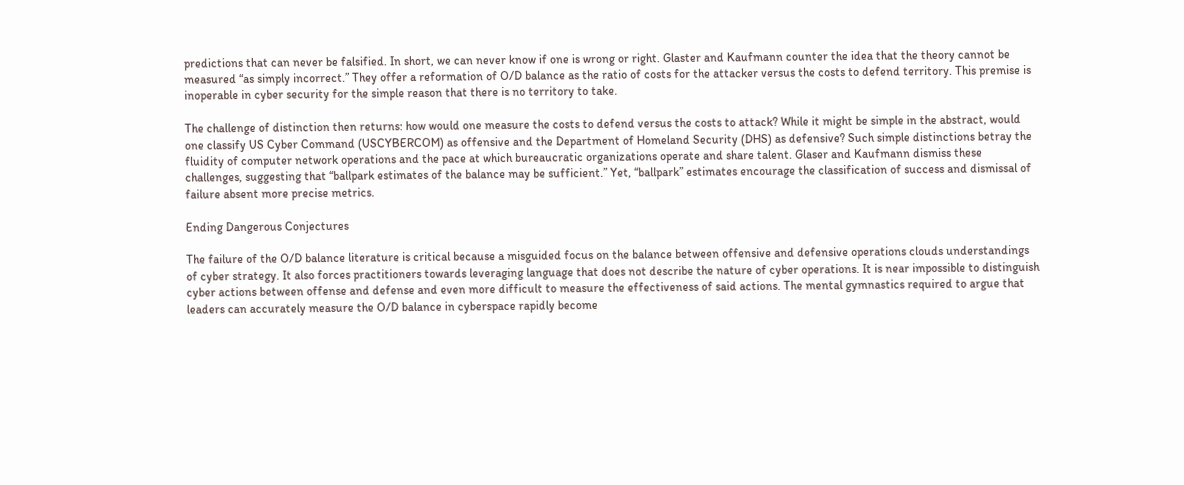predictions that can never be falsified. In short, we can never know if one is wrong or right. Glaster and Kaufmann counter the idea that the theory cannot be measured “as simply incorrect.” They offer a reformation of O/D balance as the ratio of costs for the attacker versus the costs to defend territory. This premise is inoperable in cyber security for the simple reason that there is no territory to take.

The challenge of distinction then returns: how would one measure the costs to defend versus the costs to attack? While it might be simple in the abstract, would one classify US Cyber Command (USCYBERCOM) as offensive and the Department of Homeland Security (DHS) as defensive? Such simple distinctions betray the fluidity of computer network operations and the pace at which bureaucratic organizations operate and share talent. Glaser and Kaufmann dismiss these challenges, suggesting that “ballpark estimates of the balance may be sufficient.” Yet, “ballpark” estimates encourage the classification of success and dismissal of failure absent more precise metrics.

Ending Dangerous Conjectures

The failure of the O/D balance literature is critical because a misguided focus on the balance between offensive and defensive operations clouds understandings of cyber strategy. It also forces practitioners towards leveraging language that does not describe the nature of cyber operations. It is near impossible to distinguish cyber actions between offense and defense and even more difficult to measure the effectiveness of said actions. The mental gymnastics required to argue that leaders can accurately measure the O/D balance in cyberspace rapidly become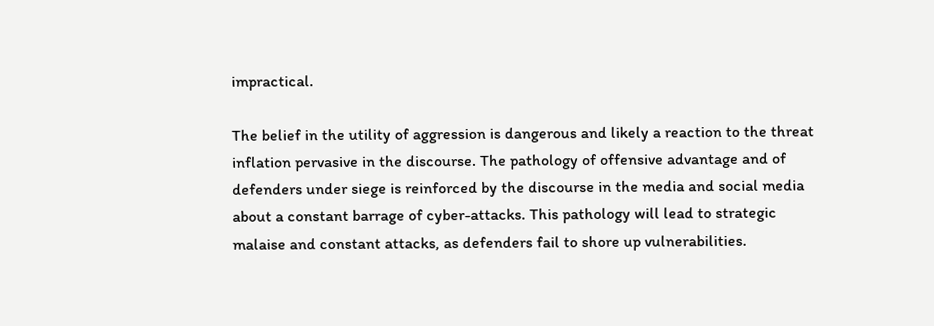impractical.

The belief in the utility of aggression is dangerous and likely a reaction to the threat inflation pervasive in the discourse. The pathology of offensive advantage and of defenders under siege is reinforced by the discourse in the media and social media about a constant barrage of cyber-attacks. This pathology will lead to strategic malaise and constant attacks, as defenders fail to shore up vulnerabilities.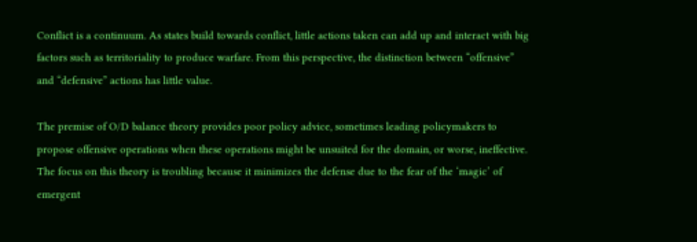Conflict is a continuum. As states build towards conflict, little actions taken can add up and interact with big factors such as territoriality to produce warfare. From this perspective, the distinction between “offensive” and “defensive” actions has little value.

The premise of O/D balance theory provides poor policy advice, sometimes leading policymakers to propose offensive operations when these operations might be unsuited for the domain, or worse, ineffective. The focus on this theory is troubling because it minimizes the defense due to the fear of the ‘magic’ of emergent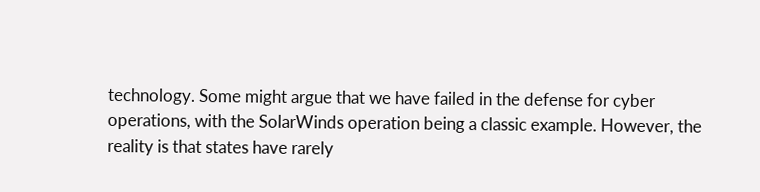technology. Some might argue that we have failed in the defense for cyber operations, with the SolarWinds operation being a classic example. However, the reality is that states have rarely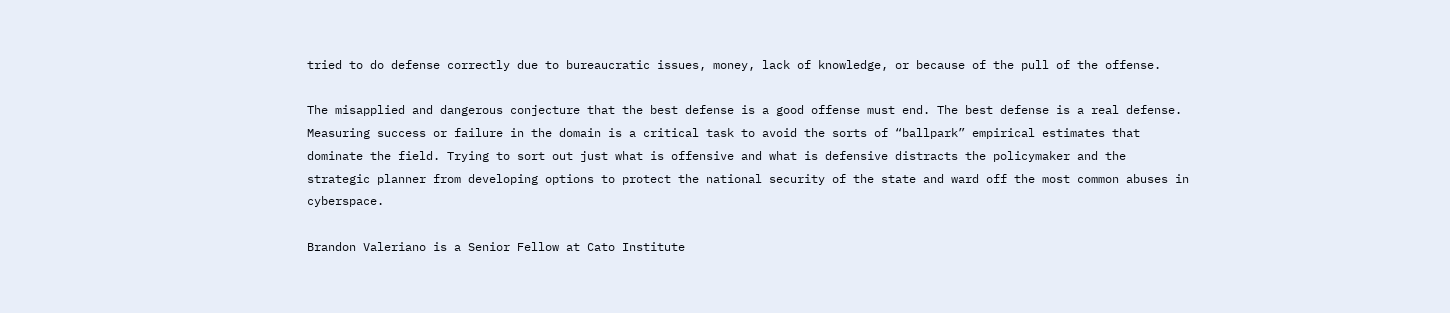tried to do defense correctly due to bureaucratic issues, money, lack of knowledge, or because of the pull of the offense.

The misapplied and dangerous conjecture that the best defense is a good offense must end. The best defense is a real defense. Measuring success or failure in the domain is a critical task to avoid the sorts of “ballpark” empirical estimates that dominate the field. Trying to sort out just what is offensive and what is defensive distracts the policymaker and the strategic planner from developing options to protect the national security of the state and ward off the most common abuses in cyberspace.

Brandon Valeriano is a Senior Fellow at Cato Institute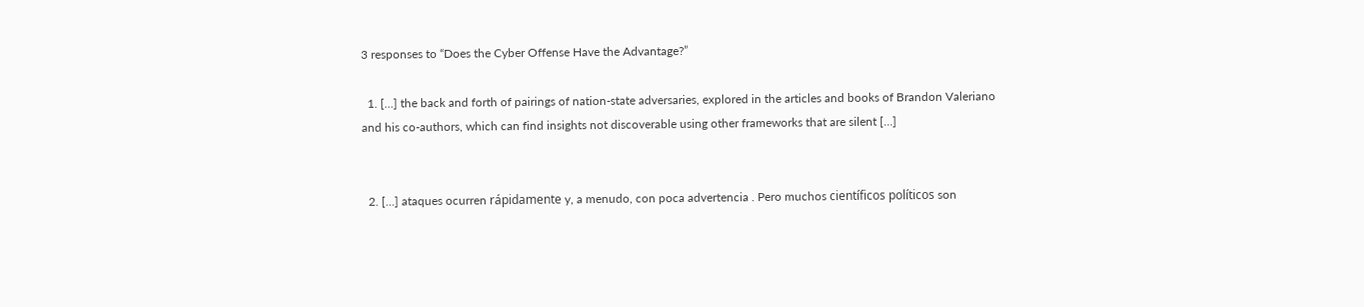3 responses to “Does the Cyber Offense Have the Advantage?”

  1. […] the back and forth of pairings of nation-state adversaries, explored in the articles and books of Brandon Valeriano and his co-authors, which can find insights not discoverable using other frameworks that are silent […]


  2. […] ataques ocurren rápidamente y, a menudo, con poca advertencia . Pero muchos científicos políticos son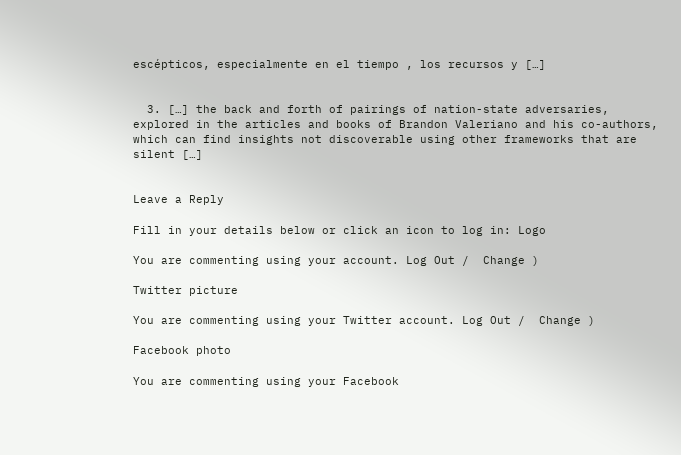escépticos, especialmente en el tiempo , los recursos y […]


  3. […] the back and forth of pairings of nation-state adversaries, explored in the articles and books of Brandon Valeriano and his co-authors, which can find insights not discoverable using other frameworks that are silent […]


Leave a Reply

Fill in your details below or click an icon to log in: Logo

You are commenting using your account. Log Out /  Change )

Twitter picture

You are commenting using your Twitter account. Log Out /  Change )

Facebook photo

You are commenting using your Facebook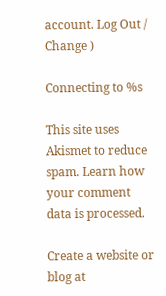account. Log Out /  Change )

Connecting to %s

This site uses Akismet to reduce spam. Learn how your comment data is processed.

Create a website or blog at